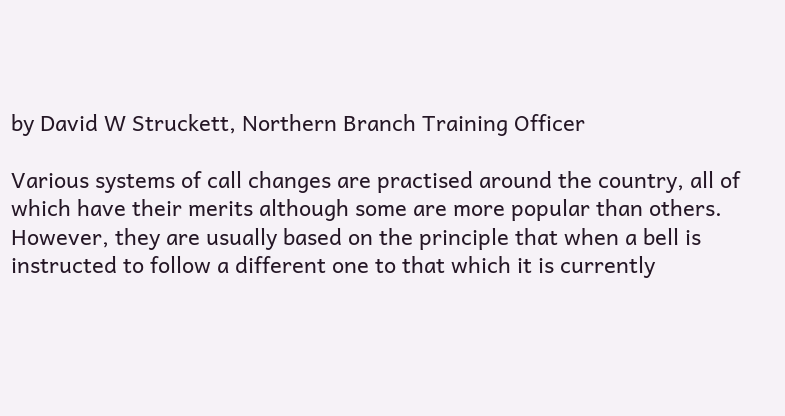by David W Struckett, Northern Branch Training Officer

Various systems of call changes are practised around the country, all of which have their merits although some are more popular than others. However, they are usually based on the principle that when a bell is instructed to follow a different one to that which it is currently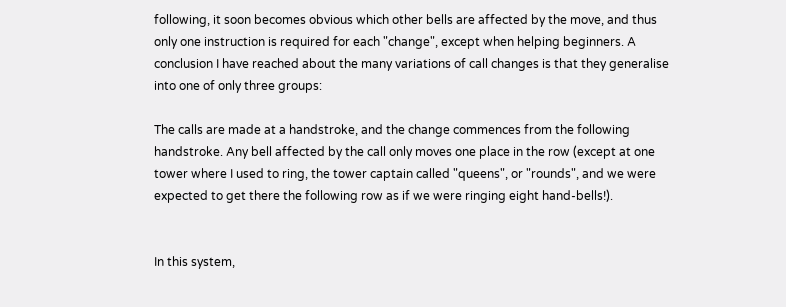following, it soon becomes obvious which other bells are affected by the move, and thus only one instruction is required for each "change", except when helping beginners. A conclusion I have reached about the many variations of call changes is that they generalise into one of only three groups:

The calls are made at a handstroke, and the change commences from the following handstroke. Any bell affected by the call only moves one place in the row (except at one tower where I used to ring, the tower captain called "queens", or "rounds", and we were expected to get there the following row as if we were ringing eight hand-bells!).


In this system,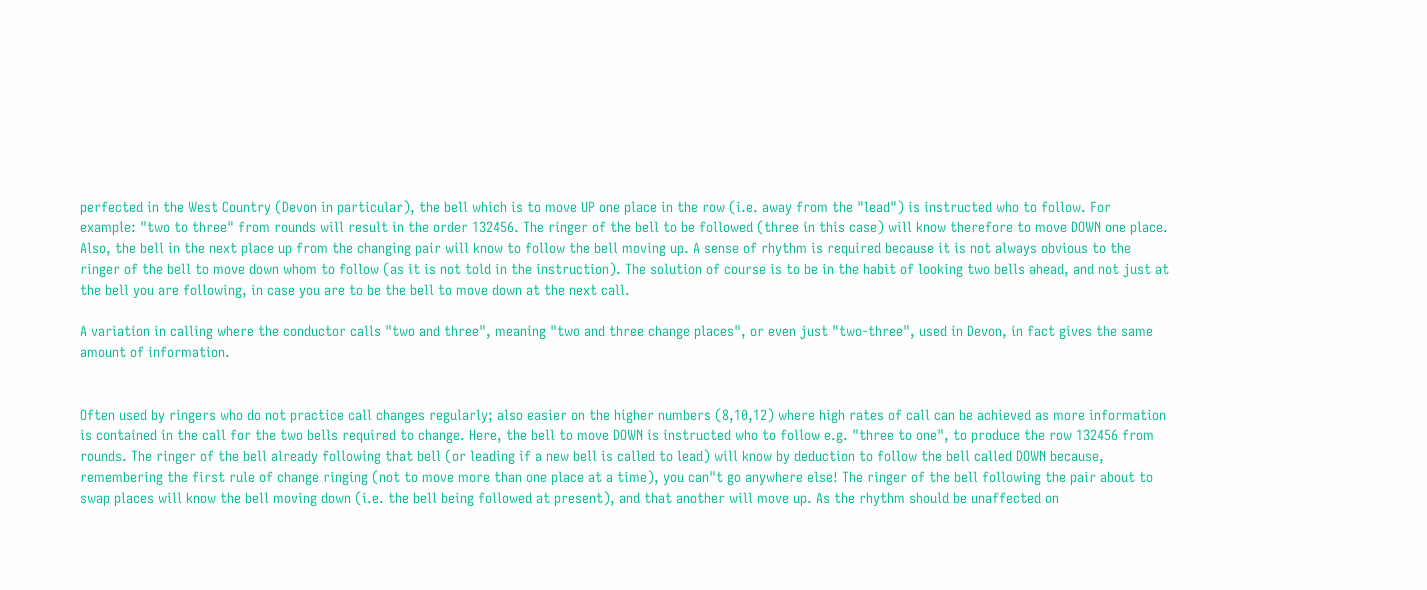perfected in the West Country (Devon in particular), the bell which is to move UP one place in the row (i.e. away from the "lead") is instructed who to follow. For example: "two to three" from rounds will result in the order 132456. The ringer of the bell to be followed (three in this case) will know therefore to move DOWN one place. Also, the bell in the next place up from the changing pair will know to follow the bell moving up. A sense of rhythm is required because it is not always obvious to the ringer of the bell to move down whom to follow (as it is not told in the instruction). The solution of course is to be in the habit of looking two bells ahead, and not just at the bell you are following, in case you are to be the bell to move down at the next call.

A variation in calling where the conductor calls "two and three", meaning "two and three change places", or even just "two-three", used in Devon, in fact gives the same amount of information.


Often used by ringers who do not practice call changes regularly; also easier on the higher numbers (8,10,12) where high rates of call can be achieved as more information is contained in the call for the two bells required to change. Here, the bell to move DOWN is instructed who to follow e.g. "three to one", to produce the row 132456 from rounds. The ringer of the bell already following that bell (or leading if a new bell is called to lead) will know by deduction to follow the bell called DOWN because, remembering the first rule of change ringing (not to move more than one place at a time), you can"t go anywhere else! The ringer of the bell following the pair about to swap places will know the bell moving down (i.e. the bell being followed at present), and that another will move up. As the rhythm should be unaffected on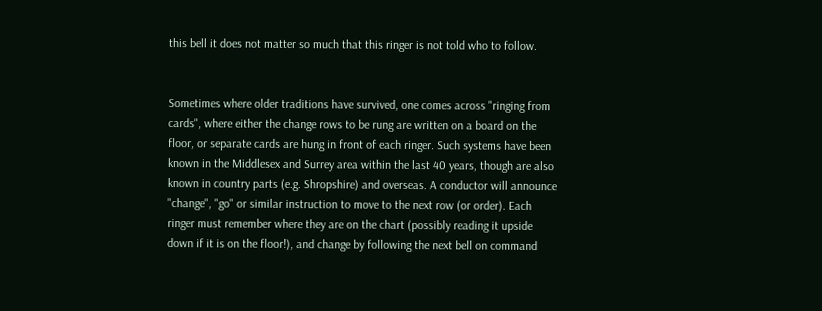this bell it does not matter so much that this ringer is not told who to follow.


Sometimes where older traditions have survived, one comes across "ringing from cards", where either the change rows to be rung are written on a board on the floor, or separate cards are hung in front of each ringer. Such systems have been known in the Middlesex and Surrey area within the last 40 years, though are also known in country parts (e.g. Shropshire) and overseas. A conductor will announce "change", "go" or similar instruction to move to the next row (or order). Each ringer must remember where they are on the chart (possibly reading it upside down if it is on the floor!), and change by following the next bell on command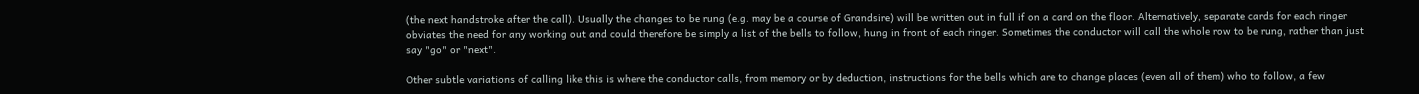(the next handstroke after the call). Usually the changes to be rung (e.g. may be a course of Grandsire) will be written out in full if on a card on the floor. Alternatively, separate cards for each ringer obviates the need for any working out and could therefore be simply a list of the bells to follow, hung in front of each ringer. Sometimes the conductor will call the whole row to be rung, rather than just say "go" or "next".

Other subtle variations of calling like this is where the conductor calls, from memory or by deduction, instructions for the bells which are to change places (even all of them) who to follow, a few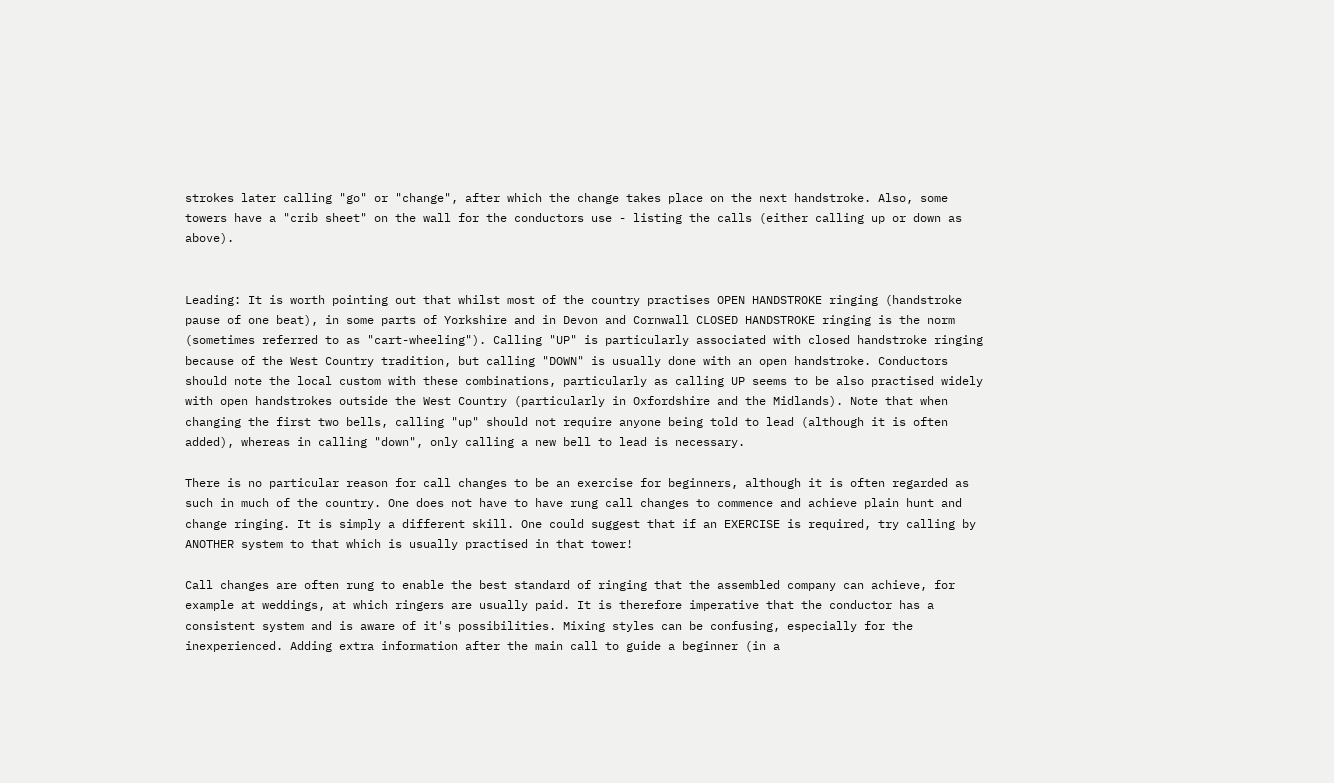strokes later calling "go" or "change", after which the change takes place on the next handstroke. Also, some towers have a "crib sheet" on the wall for the conductors use - listing the calls (either calling up or down as above).


Leading: It is worth pointing out that whilst most of the country practises OPEN HANDSTROKE ringing (handstroke pause of one beat), in some parts of Yorkshire and in Devon and Cornwall CLOSED HANDSTROKE ringing is the norm (sometimes referred to as "cart-wheeling"). Calling "UP" is particularly associated with closed handstroke ringing because of the West Country tradition, but calling "DOWN" is usually done with an open handstroke. Conductors should note the local custom with these combinations, particularly as calling UP seems to be also practised widely with open handstrokes outside the West Country (particularly in Oxfordshire and the Midlands). Note that when changing the first two bells, calling "up" should not require anyone being told to lead (although it is often added), whereas in calling "down", only calling a new bell to lead is necessary.

There is no particular reason for call changes to be an exercise for beginners, although it is often regarded as such in much of the country. One does not have to have rung call changes to commence and achieve plain hunt and change ringing. It is simply a different skill. One could suggest that if an EXERCISE is required, try calling by ANOTHER system to that which is usually practised in that tower!

Call changes are often rung to enable the best standard of ringing that the assembled company can achieve, for example at weddings, at which ringers are usually paid. It is therefore imperative that the conductor has a consistent system and is aware of it's possibilities. Mixing styles can be confusing, especially for the inexperienced. Adding extra information after the main call to guide a beginner (in a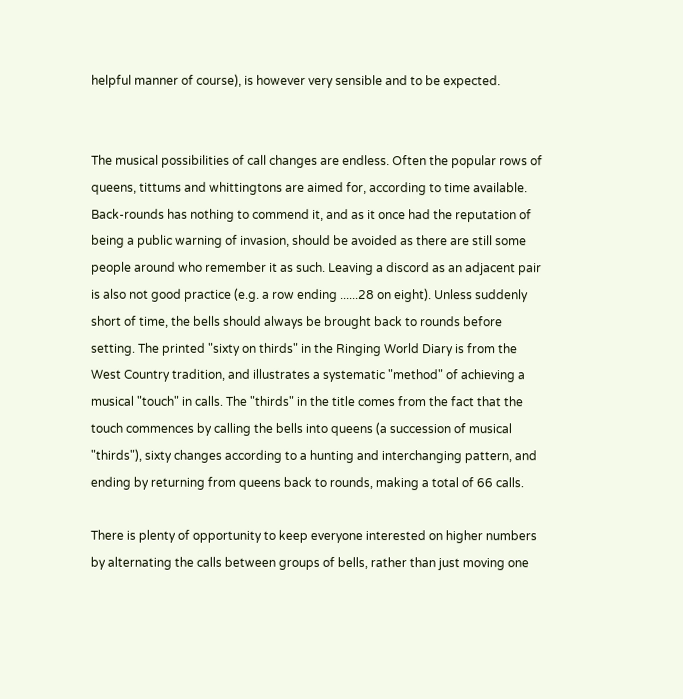helpful manner of course), is however very sensible and to be expected.


The musical possibilities of call changes are endless. Often the popular rows of queens, tittums and whittingtons are aimed for, according to time available. Back-rounds has nothing to commend it, and as it once had the reputation of being a public warning of invasion, should be avoided as there are still some people around who remember it as such. Leaving a discord as an adjacent pair is also not good practice (e.g. a row ending ......28 on eight). Unless suddenly short of time, the bells should always be brought back to rounds before setting. The printed "sixty on thirds" in the Ringing World Diary is from the West Country tradition, and illustrates a systematic "method" of achieving a musical "touch" in calls. The "thirds" in the title comes from the fact that the touch commences by calling the bells into queens (a succession of musical "thirds"), sixty changes according to a hunting and interchanging pattern, and ending by returning from queens back to rounds, making a total of 66 calls.

There is plenty of opportunity to keep everyone interested on higher numbers by alternating the calls between groups of bells, rather than just moving one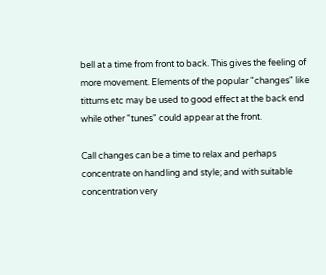bell at a time from front to back. This gives the feeling of more movement. Elements of the popular "changes" like tittums etc may be used to good effect at the back end while other "tunes" could appear at the front.

Call changes can be a time to relax and perhaps concentrate on handling and style; and with suitable concentration very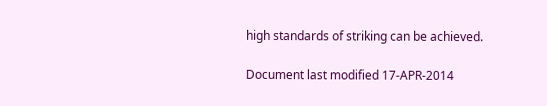high standards of striking can be achieved.

Document last modified 17-APR-2014